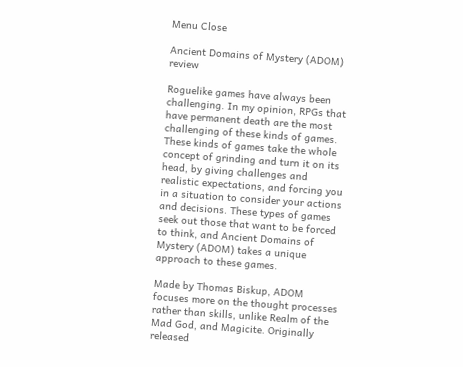Menu Close

Ancient Domains of Mystery (ADOM) review

Roguelike games have always been challenging. In my opinion, RPGs that have permanent death are the most challenging of these kinds of games. These kinds of games take the whole concept of grinding and turn it on its head, by giving challenges and realistic expectations, and forcing you in a situation to consider your actions and decisions. These types of games seek out those that want to be forced to think, and Ancient Domains of Mystery (ADOM) takes a unique approach to these games.

Made by Thomas Biskup, ADOM focuses more on the thought processes rather than skills, unlike Realm of the Mad God, and Magicite. Originally released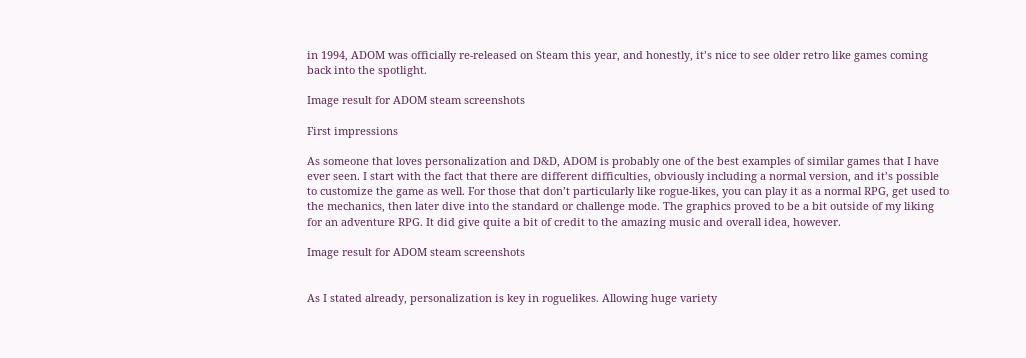in 1994, ADOM was officially re-released on Steam this year, and honestly, it’s nice to see older retro like games coming back into the spotlight.

Image result for ADOM steam screenshots

First impressions

As someone that loves personalization and D&D, ADOM is probably one of the best examples of similar games that I have ever seen. I start with the fact that there are different difficulties, obviously including a normal version, and it’s possible to customize the game as well. For those that don’t particularly like rogue-likes, you can play it as a normal RPG, get used to the mechanics, then later dive into the standard or challenge mode. The graphics proved to be a bit outside of my liking for an adventure RPG. It did give quite a bit of credit to the amazing music and overall idea, however.

Image result for ADOM steam screenshots


As I stated already, personalization is key in roguelikes. Allowing huge variety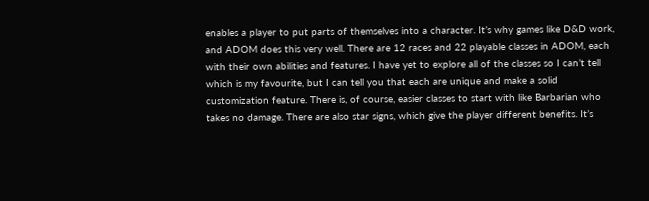enables a player to put parts of themselves into a character. It’s why games like D&D work, and ADOM does this very well. There are 12 races and 22 playable classes in ADOM, each with their own abilities and features. I have yet to explore all of the classes so I can’t tell which is my favourite, but I can tell you that each are unique and make a solid customization feature. There is, of course, easier classes to start with like Barbarian who takes no damage. There are also star signs, which give the player different benefits. It’s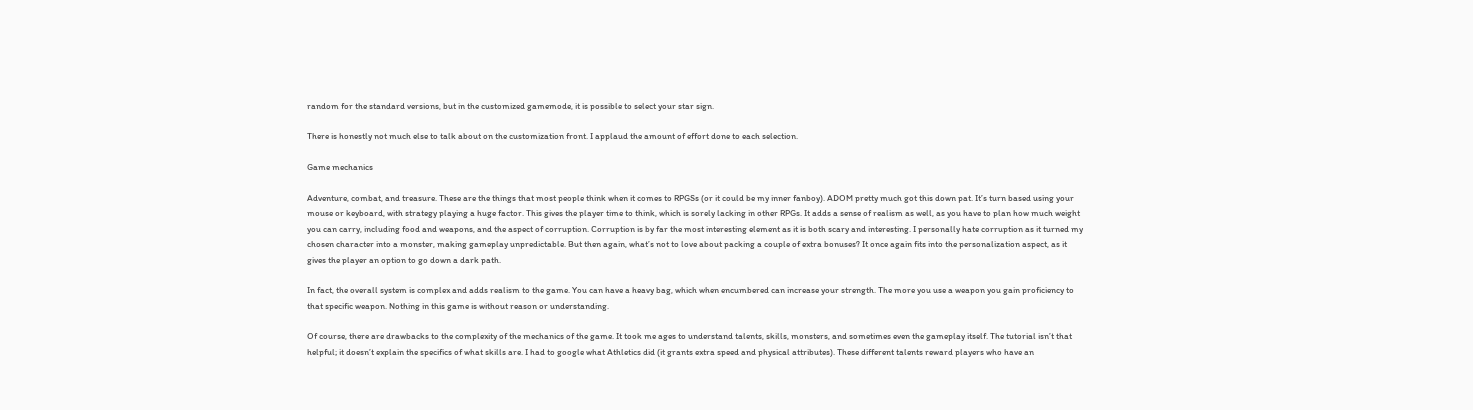random for the standard versions, but in the customized gamemode, it is possible to select your star sign.

There is honestly not much else to talk about on the customization front. I applaud the amount of effort done to each selection.

Game mechanics

Adventure, combat, and treasure. These are the things that most people think when it comes to RPGSs (or it could be my inner fanboy). ADOM pretty much got this down pat. It’s turn based using your mouse or keyboard, with strategy playing a huge factor. This gives the player time to think, which is sorely lacking in other RPGs. It adds a sense of realism as well, as you have to plan how much weight you can carry, including food and weapons, and the aspect of corruption. Corruption is by far the most interesting element as it is both scary and interesting. I personally hate corruption as it turned my chosen character into a monster, making gameplay unpredictable. But then again, what’s not to love about packing a couple of extra bonuses? It once again fits into the personalization aspect, as it gives the player an option to go down a dark path.

In fact, the overall system is complex and adds realism to the game. You can have a heavy bag, which when encumbered can increase your strength. The more you use a weapon you gain proficiency to that specific weapon. Nothing in this game is without reason or understanding.

Of course, there are drawbacks to the complexity of the mechanics of the game. It took me ages to understand talents, skills, monsters, and sometimes even the gameplay itself. The tutorial isn’t that helpful; it doesn’t explain the specifics of what skills are. I had to google what Athletics did (it grants extra speed and physical attributes). These different talents reward players who have an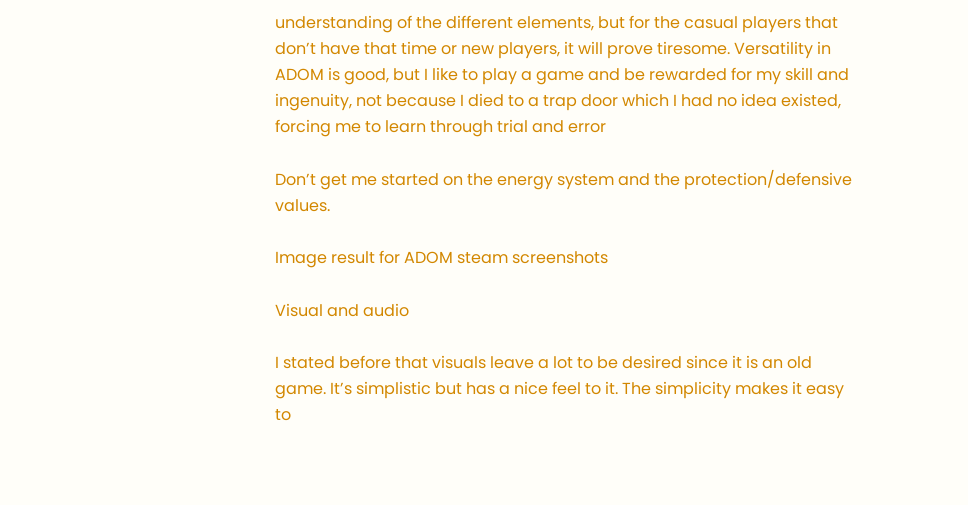understanding of the different elements, but for the casual players that don’t have that time or new players, it will prove tiresome. Versatility in ADOM is good, but I like to play a game and be rewarded for my skill and ingenuity, not because I died to a trap door which I had no idea existed, forcing me to learn through trial and error

Don’t get me started on the energy system and the protection/defensive values.

Image result for ADOM steam screenshots

Visual and audio

I stated before that visuals leave a lot to be desired since it is an old game. It’s simplistic but has a nice feel to it. The simplicity makes it easy to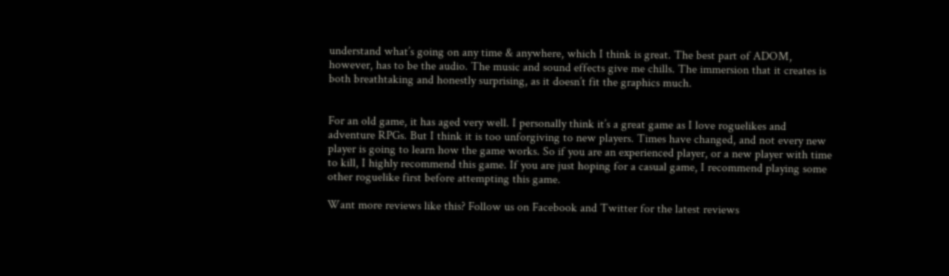understand what’s going on any time & anywhere, which I think is great. The best part of ADOM, however, has to be the audio. The music and sound effects give me chills. The immersion that it creates is both breathtaking and honestly surprising, as it doesn’t fit the graphics much.


For an old game, it has aged very well. I personally think it’s a great game as I love roguelikes and adventure RPGs. But I think it is too unforgiving to new players. Times have changed, and not every new player is going to learn how the game works. So if you are an experienced player, or a new player with time to kill, I highly recommend this game. If you are just hoping for a casual game, I recommend playing some other roguelike first before attempting this game.

Want more reviews like this? Follow us on Facebook and Twitter for the latest reviews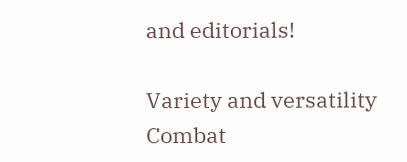and editorials!

Variety and versatility
Combat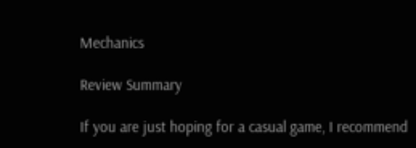Mechanics

Review Summary

If you are just hoping for a casual game, I recommend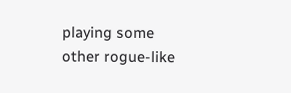playing some other rogue-like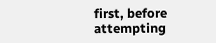first, before attempting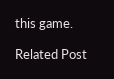this game.

Related Post